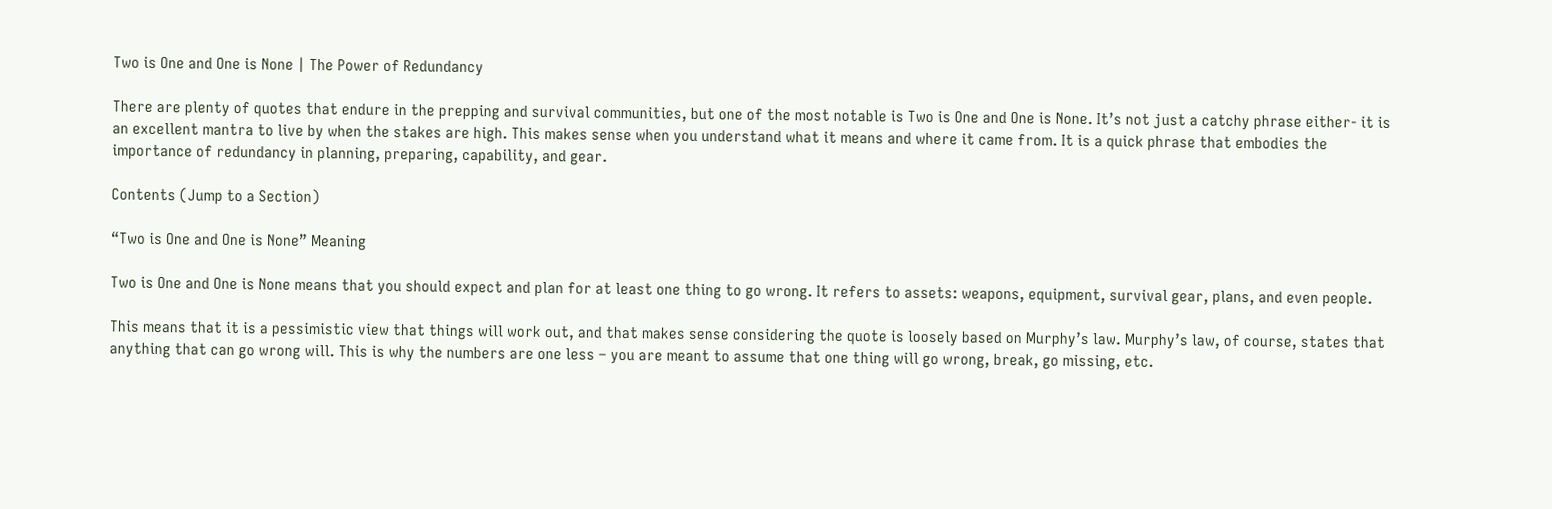Two is One and One is None | The Power of Redundancy

There are plenty of quotes that endure in the prepping and survival communities, but one of the most notable is Two is One and One is None. It’s not just a catchy phrase either- it is an excellent mantra to live by when the stakes are high. This makes sense when you understand what it means and where it came from. It is a quick phrase that embodies the importance of redundancy in planning, preparing, capability, and gear.

Contents (Jump to a Section)

“Two is One and One is None” Meaning

Two is One and One is None means that you should expect and plan for at least one thing to go wrong. It refers to assets: weapons, equipment, survival gear, plans, and even people.

This means that it is a pessimistic view that things will work out, and that makes sense considering the quote is loosely based on Murphy’s law. Murphy’s law, of course, states that anything that can go wrong will. This is why the numbers are one less – you are meant to assume that one thing will go wrong, break, go missing, etc.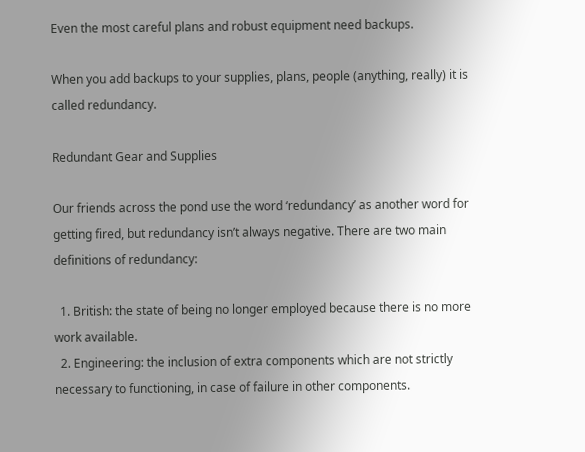Even the most careful plans and robust equipment need backups.

When you add backups to your supplies, plans, people (anything, really) it is called redundancy.

Redundant Gear and Supplies

Our friends across the pond use the word ‘redundancy’ as another word for getting fired, but redundancy isn’t always negative. There are two main definitions of redundancy:

  1. British: the state of being no longer employed because there is no more work available.
  2. Engineering: the inclusion of extra components which are not strictly necessary to functioning, in case of failure in other components.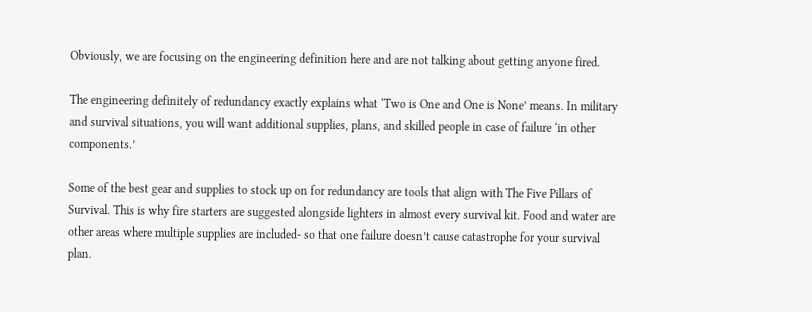Obviously, we are focusing on the engineering definition here and are not talking about getting anyone fired.

The engineering definitely of redundancy exactly explains what ‘Two is One and One is None’ means. In military and survival situations, you will want additional supplies, plans, and skilled people in case of failure ‘in other components.’

Some of the best gear and supplies to stock up on for redundancy are tools that align with The Five Pillars of Survival. This is why fire starters are suggested alongside lighters in almost every survival kit. Food and water are other areas where multiple supplies are included- so that one failure doesn’t cause catastrophe for your survival plan.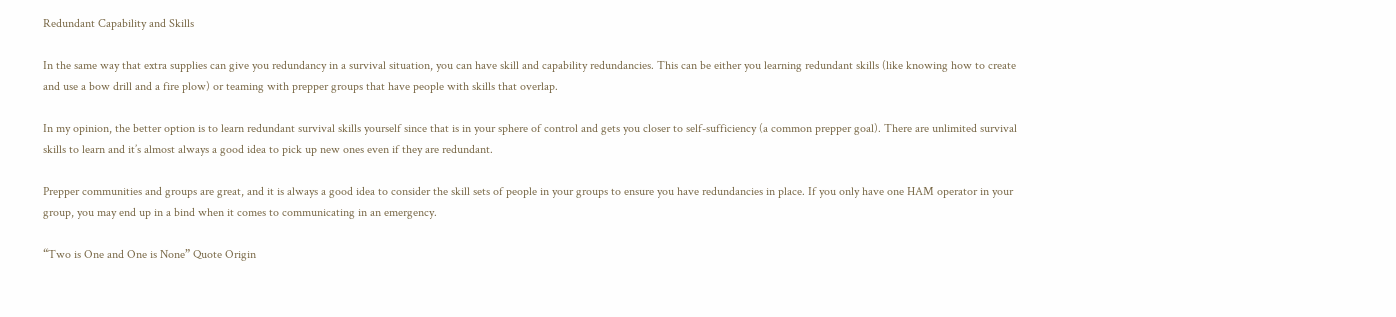Redundant Capability and Skills

In the same way that extra supplies can give you redundancy in a survival situation, you can have skill and capability redundancies. This can be either you learning redundant skills (like knowing how to create and use a bow drill and a fire plow) or teaming with prepper groups that have people with skills that overlap.

In my opinion, the better option is to learn redundant survival skills yourself since that is in your sphere of control and gets you closer to self-sufficiency (a common prepper goal). There are unlimited survival skills to learn and it’s almost always a good idea to pick up new ones even if they are redundant.

Prepper communities and groups are great, and it is always a good idea to consider the skill sets of people in your groups to ensure you have redundancies in place. If you only have one HAM operator in your group, you may end up in a bind when it comes to communicating in an emergency.

“Two is One and One is None” Quote Origin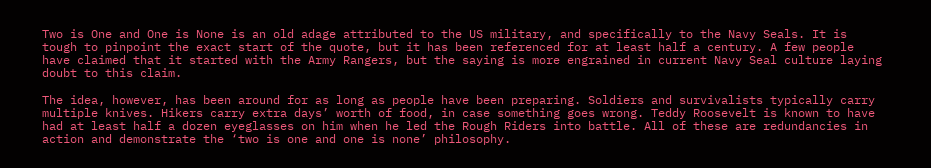Two is One and One is None is an old adage attributed to the US military, and specifically to the Navy Seals. It is tough to pinpoint the exact start of the quote, but it has been referenced for at least half a century. A few people have claimed that it started with the Army Rangers, but the saying is more engrained in current Navy Seal culture laying doubt to this claim.

The idea, however, has been around for as long as people have been preparing. Soldiers and survivalists typically carry multiple knives. Hikers carry extra days’ worth of food, in case something goes wrong. Teddy Roosevelt is known to have had at least half a dozen eyeglasses on him when he led the Rough Riders into battle. All of these are redundancies in action and demonstrate the ‘two is one and one is none’ philosophy.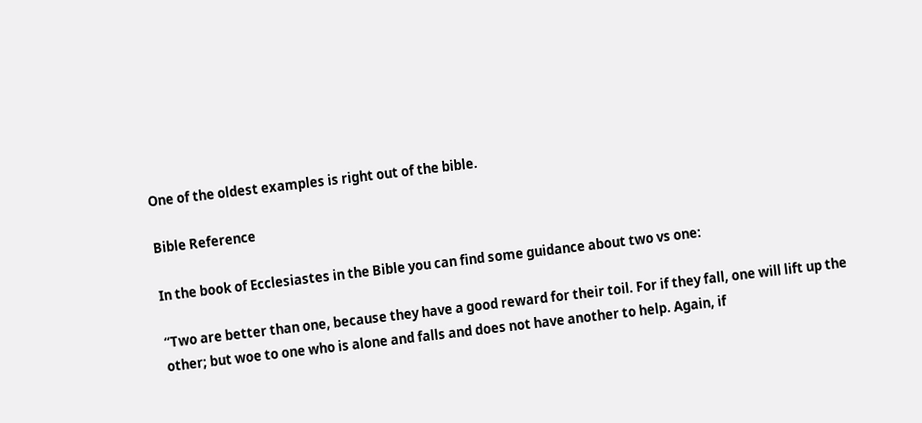One of the oldest examples is right out of the bible.

Bible Reference

In the book of Ecclesiastes in the Bible you can find some guidance about two vs one:

“Two are better than one, because they have a good reward for their toil. For if they fall, one will lift up the other; but woe to one who is alone and falls and does not have another to help. Again, if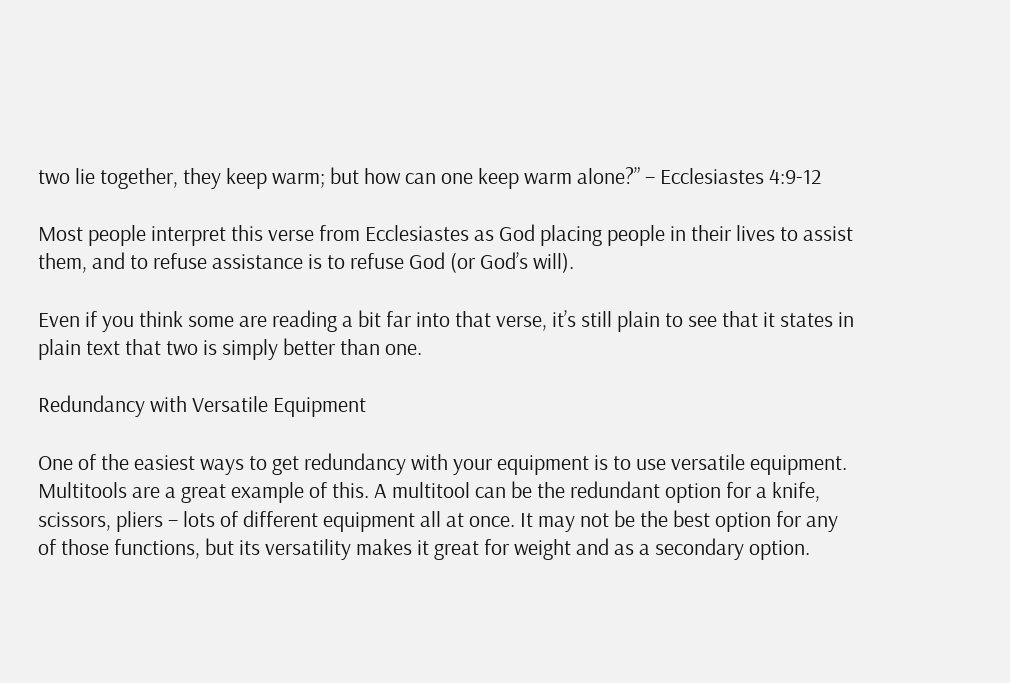two lie together, they keep warm; but how can one keep warm alone?” – Ecclesiastes 4:9-12

Most people interpret this verse from Ecclesiastes as God placing people in their lives to assist them, and to refuse assistance is to refuse God (or God’s will).

Even if you think some are reading a bit far into that verse, it’s still plain to see that it states in plain text that two is simply better than one.

Redundancy with Versatile Equipment

One of the easiest ways to get redundancy with your equipment is to use versatile equipment. Multitools are a great example of this. A multitool can be the redundant option for a knife, scissors, pliers – lots of different equipment all at once. It may not be the best option for any of those functions, but its versatility makes it great for weight and as a secondary option.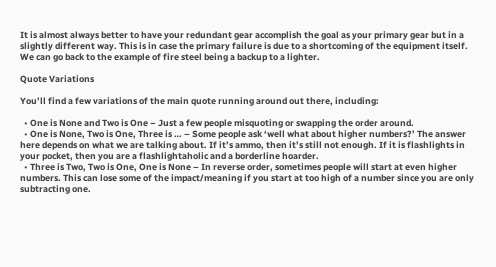It is almost always better to have your redundant gear accomplish the goal as your primary gear but in a slightly different way. This is in case the primary failure is due to a shortcoming of the equipment itself. We can go back to the example of fire steel being a backup to a lighter.

Quote Variations

You’ll find a few variations of the main quote running around out there, including:

  • One is None and Two is One – Just a few people misquoting or swapping the order around.
  • One is None, Two is One, Three is … – Some people ask ‘well what about higher numbers?’ The answer here depends on what we are talking about. If it’s ammo, then it’s still not enough. If it is flashlights in your pocket, then you are a flashlightaholic and a borderline hoarder.
  • Three is Two, Two is One, One is None – In reverse order, sometimes people will start at even higher numbers. This can lose some of the impact/meaning if you start at too high of a number since you are only subtracting one.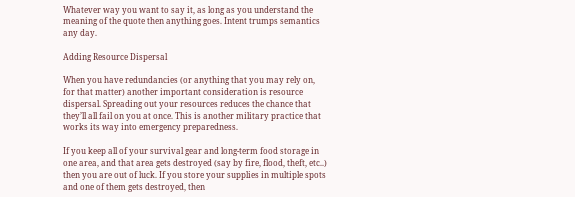Whatever way you want to say it, as long as you understand the meaning of the quote then anything goes. Intent trumps semantics any day.

Adding Resource Dispersal

When you have redundancies (or anything that you may rely on, for that matter) another important consideration is resource dispersal. Spreading out your resources reduces the chance that they’ll all fail on you at once. This is another military practice that works its way into emergency preparedness.

If you keep all of your survival gear and long-term food storage in one area, and that area gets destroyed (say by fire, flood, theft, etc..) then you are out of luck. If you store your supplies in multiple spots and one of them gets destroyed, then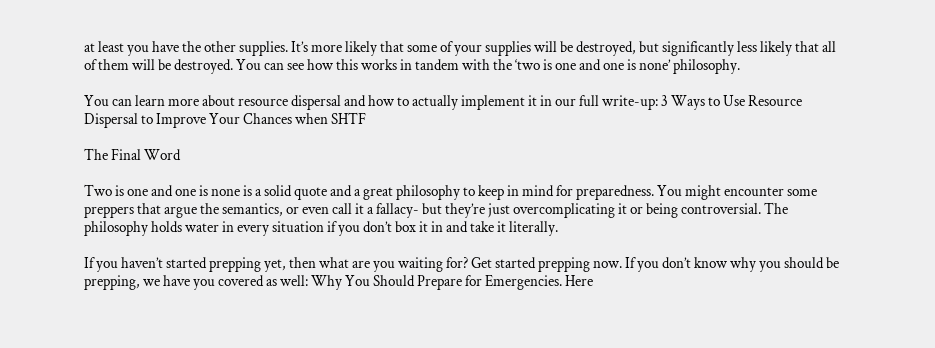at least you have the other supplies. It’s more likely that some of your supplies will be destroyed, but significantly less likely that all of them will be destroyed. You can see how this works in tandem with the ‘two is one and one is none’ philosophy.

You can learn more about resource dispersal and how to actually implement it in our full write-up: 3 Ways to Use Resource Dispersal to Improve Your Chances when SHTF

The Final Word

Two is one and one is none is a solid quote and a great philosophy to keep in mind for preparedness. You might encounter some preppers that argue the semantics, or even call it a fallacy- but they’re just overcomplicating it or being controversial. The philosophy holds water in every situation if you don’t box it in and take it literally.

If you haven’t started prepping yet, then what are you waiting for? Get started prepping now. If you don’t know why you should be prepping, we have you covered as well: Why You Should Prepare for Emergencies. Here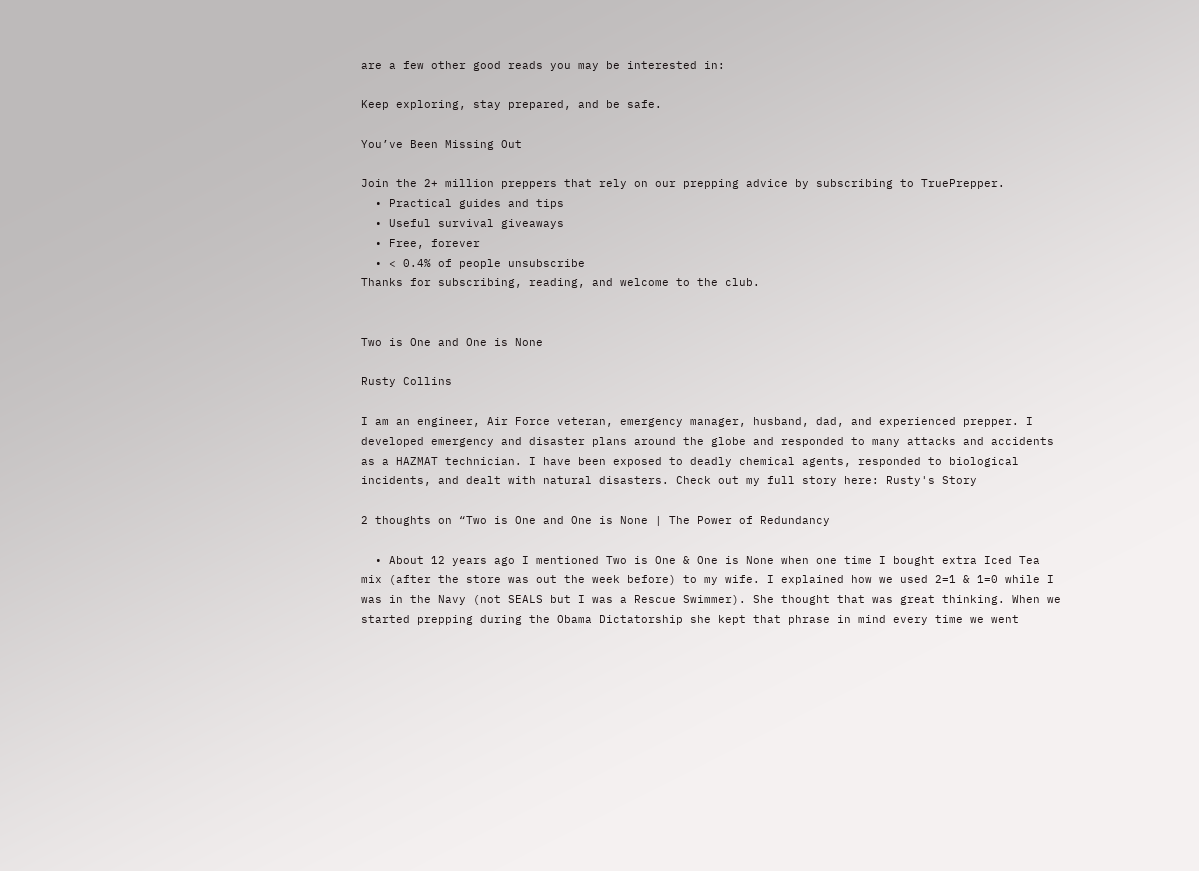are a few other good reads you may be interested in:

Keep exploring, stay prepared, and be safe.

You’ve Been Missing Out

Join the 2+ million preppers that rely on our prepping advice by subscribing to TruePrepper.
  • Practical guides and tips
  • Useful survival giveaways
  • Free, forever
  • < 0.4% of people unsubscribe
Thanks for subscribing, reading, and welcome to the club.


Two is One and One is None

Rusty Collins

I am an engineer, Air Force veteran, emergency manager, husband, dad, and experienced prepper. I developed emergency and disaster plans around the globe and responded to many attacks and accidents as a HAZMAT technician. I have been exposed to deadly chemical agents, responded to biological incidents, and dealt with natural disasters. Check out my full story here: Rusty's Story

2 thoughts on “Two is One and One is None | The Power of Redundancy

  • About 12 years ago I mentioned Two is One & One is None when one time I bought extra Iced Tea mix (after the store was out the week before) to my wife. I explained how we used 2=1 & 1=0 while I was in the Navy (not SEALS but I was a Rescue Swimmer). She thought that was great thinking. When we started prepping during the Obama Dictatorship she kept that phrase in mind every time we went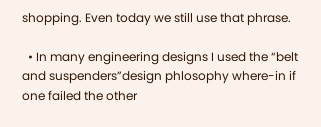shopping. Even today we still use that phrase.

  • In many engineering designs I used the “belt and suspenders”design phlosophy where-in if one failed the other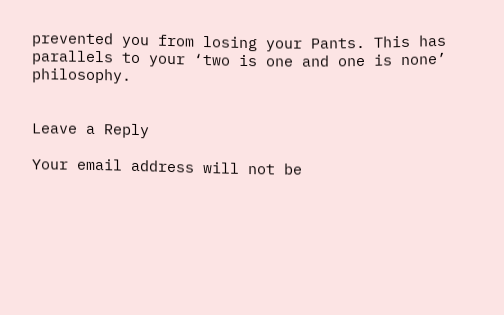prevented you from losing your Pants. This has parallels to your ‘two is one and one is none’ philosophy.


Leave a Reply

Your email address will not be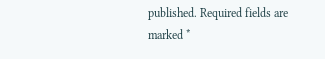published. Required fields are marked *